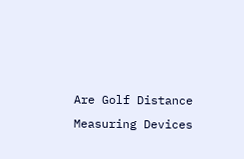Are Golf Distance Measuring Devices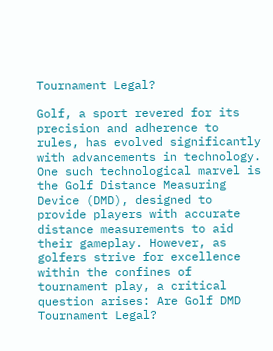Tournament Legal?

Golf, a sport revered for its precision and adherence to rules, has evolved significantly with advancements in technology. One such technological marvel is the Golf Distance Measuring Device (DMD), designed to provide players with accurate distance measurements to aid their gameplay. However, as golfers strive for excellence within the confines of tournament play, a critical question arises: Are Golf DMD Tournament Legal?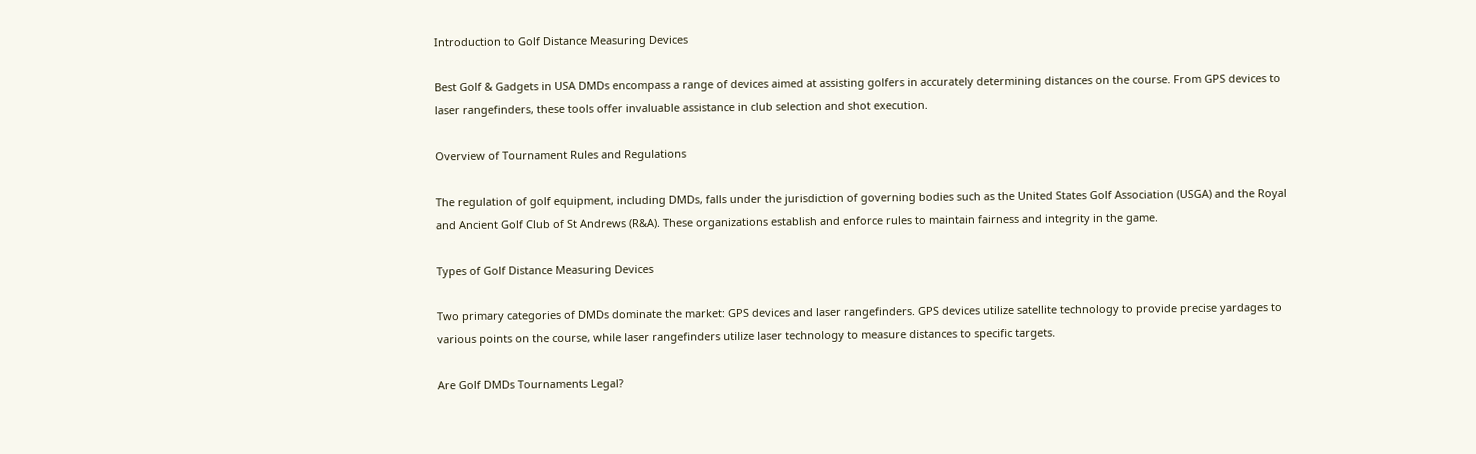Introduction to Golf Distance Measuring Devices

Best Golf & Gadgets in USA DMDs encompass a range of devices aimed at assisting golfers in accurately determining distances on the course. From GPS devices to laser rangefinders, these tools offer invaluable assistance in club selection and shot execution.

Overview of Tournament Rules and Regulations

The regulation of golf equipment, including DMDs, falls under the jurisdiction of governing bodies such as the United States Golf Association (USGA) and the Royal and Ancient Golf Club of St Andrews (R&A). These organizations establish and enforce rules to maintain fairness and integrity in the game.

Types of Golf Distance Measuring Devices

Two primary categories of DMDs dominate the market: GPS devices and laser rangefinders. GPS devices utilize satellite technology to provide precise yardages to various points on the course, while laser rangefinders utilize laser technology to measure distances to specific targets.

Are Golf DMDs Tournaments Legal?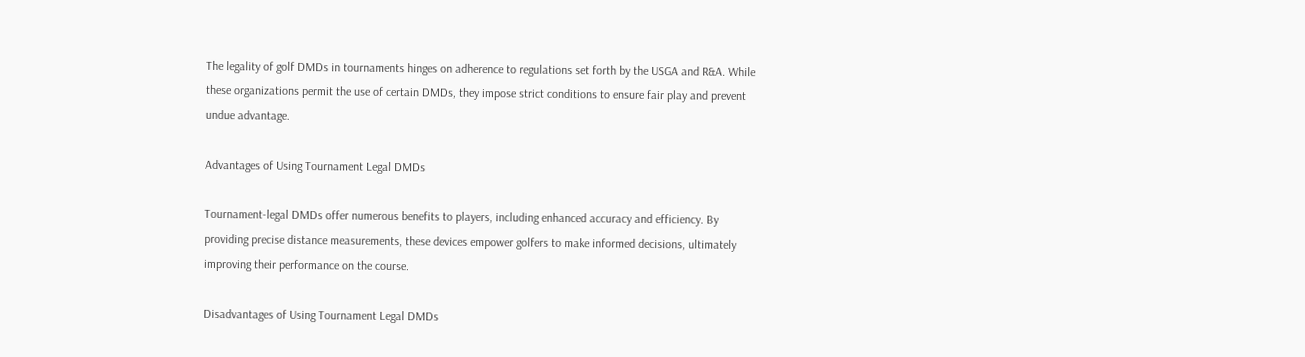The legality of golf DMDs in tournaments hinges on adherence to regulations set forth by the USGA and R&A. While these organizations permit the use of certain DMDs, they impose strict conditions to ensure fair play and prevent undue advantage.

Advantages of Using Tournament Legal DMDs

Tournament-legal DMDs offer numerous benefits to players, including enhanced accuracy and efficiency. By providing precise distance measurements, these devices empower golfers to make informed decisions, ultimately improving their performance on the course.

Disadvantages of Using Tournament Legal DMDs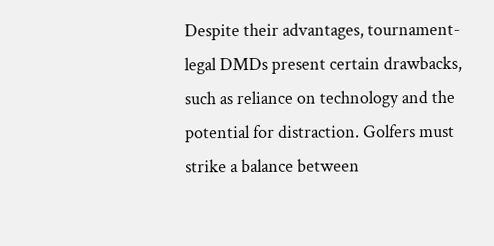Despite their advantages, tournament-legal DMDs present certain drawbacks, such as reliance on technology and the potential for distraction. Golfers must strike a balance between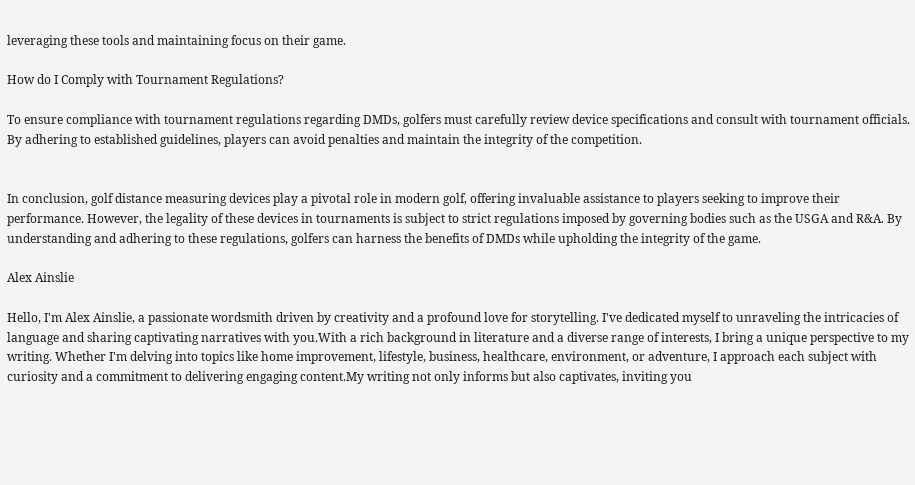leveraging these tools and maintaining focus on their game.

How do I Comply with Tournament Regulations?

To ensure compliance with tournament regulations regarding DMDs, golfers must carefully review device specifications and consult with tournament officials. By adhering to established guidelines, players can avoid penalties and maintain the integrity of the competition.


In conclusion, golf distance measuring devices play a pivotal role in modern golf, offering invaluable assistance to players seeking to improve their performance. However, the legality of these devices in tournaments is subject to strict regulations imposed by governing bodies such as the USGA and R&A. By understanding and adhering to these regulations, golfers can harness the benefits of DMDs while upholding the integrity of the game.

Alex Ainslie

Hello, I'm Alex Ainslie, a passionate wordsmith driven by creativity and a profound love for storytelling. I've dedicated myself to unraveling the intricacies of language and sharing captivating narratives with you.With a rich background in literature and a diverse range of interests, I bring a unique perspective to my writing. Whether I'm delving into topics like home improvement, lifestyle, business, healthcare, environment, or adventure, I approach each subject with curiosity and a commitment to delivering engaging content.My writing not only informs but also captivates, inviting you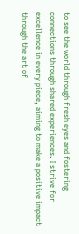to see the world through fresh eyes and fostering connections through shared experiences. I strive for excellence in every piece, aiming to make a positive impact through the art of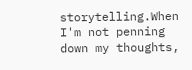storytelling.When I'm not penning down my thoughts,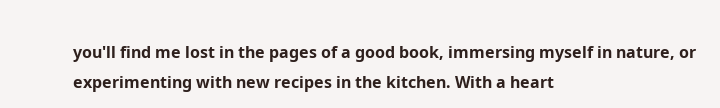you'll find me lost in the pages of a good book, immersing myself in nature, or experimenting with new recipes in the kitchen. With a heart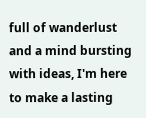full of wanderlust and a mind bursting with ideas, I'm here to make a lasting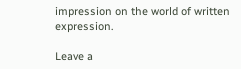impression on the world of written expression.

Leave a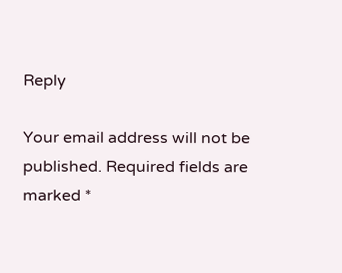Reply

Your email address will not be published. Required fields are marked *